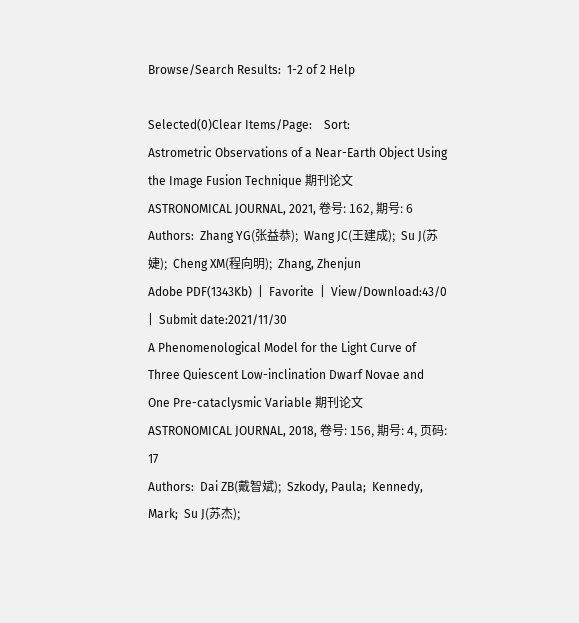Browse/Search Results:  1-2 of 2 Help

Selected(0)Clear Items/Page:    Sort:
Astrometric Observations of a Near-Earth Object Using the Image Fusion Technique 期刊论文
ASTRONOMICAL JOURNAL, 2021, 卷号: 162, 期号: 6
Authors:  Zhang YG(张益恭);  Wang JC(王建成);  Su J(苏婕);  Cheng XM(程向明);  Zhang, Zhenjun
Adobe PDF(1343Kb)  |  Favorite  |  View/Download:43/0  |  Submit date:2021/11/30
A Phenomenological Model for the Light Curve of Three Quiescent Low-inclination Dwarf Novae and One Pre-cataclysmic Variable 期刊论文
ASTRONOMICAL JOURNAL, 2018, 卷号: 156, 期号: 4, 页码: 17
Authors:  Dai ZB(戴智斌);  Szkody, Paula;  Kennedy, Mark;  Su J(苏杰);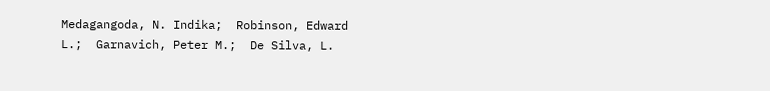Medagangoda, N. Indika;  Robinson, Edward L.;  Garnavich, Peter M.;  De Silva, L.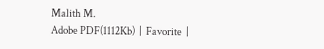Malith M.
Adobe PDF(1112Kb)  |  Favorite  |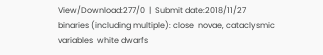View/Download:277/0  |  Submit date:2018/11/27
binaries (including multiple): close  novae, cataclysmic variables  white dwarfs